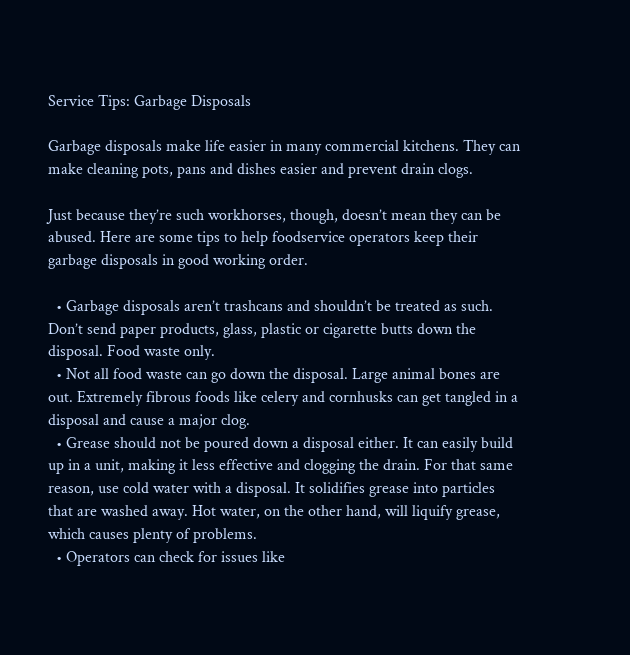Service Tips: Garbage Disposals

Garbage disposals make life easier in many commercial kitchens. They can make cleaning pots, pans and dishes easier and prevent drain clogs.

Just because they’re such workhorses, though, doesn’t mean they can be abused. Here are some tips to help foodservice operators keep their garbage disposals in good working order.

  • Garbage disposals aren’t trashcans and shouldn’t be treated as such. Don’t send paper products, glass, plastic or cigarette butts down the disposal. Food waste only.
  • Not all food waste can go down the disposal. Large animal bones are out. Extremely fibrous foods like celery and cornhusks can get tangled in a disposal and cause a major clog.
  • Grease should not be poured down a disposal either. It can easily build up in a unit, making it less effective and clogging the drain. For that same reason, use cold water with a disposal. It solidifies grease into particles that are washed away. Hot water, on the other hand, will liquify grease, which causes plenty of problems.
  • Operators can check for issues like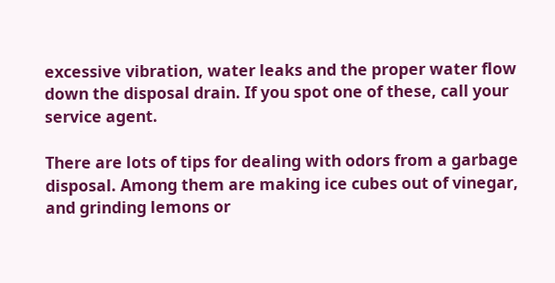excessive vibration, water leaks and the proper water flow down the disposal drain. If you spot one of these, call your service agent.

There are lots of tips for dealing with odors from a garbage disposal. Among them are making ice cubes out of vinegar, and grinding lemons or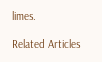limes.

Related Articles